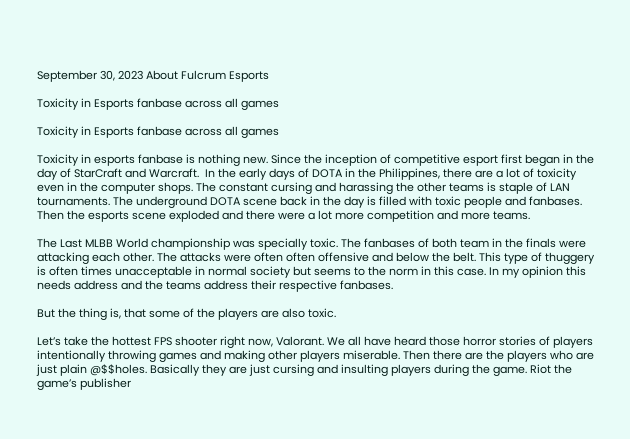September 30, 2023 About Fulcrum Esports

Toxicity in Esports fanbase across all games

Toxicity in Esports fanbase across all games

Toxicity in esports fanbase is nothing new. Since the inception of competitive esport first began in the day of StarCraft and Warcraft.  In the early days of DOTA in the Philippines, there are a lot of toxicity even in the computer shops. The constant cursing and harassing the other teams is staple of LAN tournaments. The underground DOTA scene back in the day is filled with toxic people and fanbases. Then the esports scene exploded and there were a lot more competition and more teams.

The Last MLBB World championship was specially toxic. The fanbases of both team in the finals were attacking each other. The attacks were often often offensive and below the belt. This type of thuggery is often times unacceptable in normal society but seems to the norm in this case. In my opinion this needs address and the teams address their respective fanbases.

But the thing is, that some of the players are also toxic.

Let’s take the hottest FPS shooter right now, Valorant. We all have heard those horror stories of players intentionally throwing games and making other players miserable. Then there are the players who are just plain @$$holes. Basically they are just cursing and insulting players during the game. Riot the game’s publisher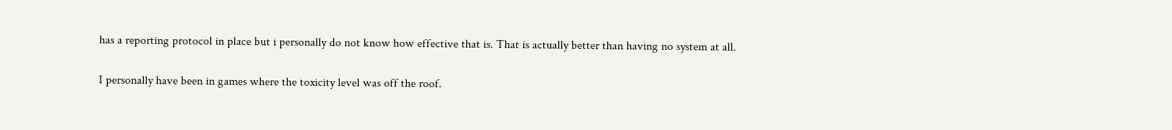has a reporting protocol in place but i personally do not know how effective that is. That is actually better than having no system at all.

I personally have been in games where the toxicity level was off the roof.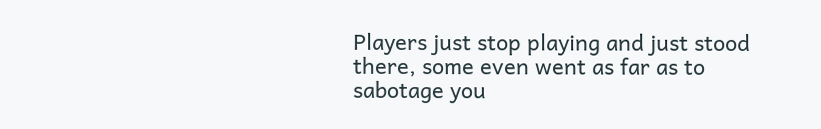Players just stop playing and just stood there, some even went as far as to sabotage you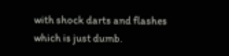with shock darts and flashes which is just dumb.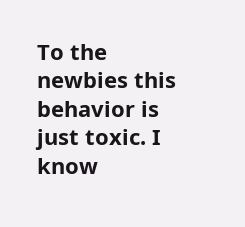To the newbies this behavior is just toxic. I know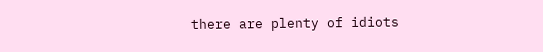there are plenty of idiots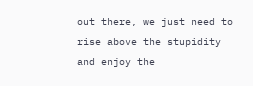out there, we just need to rise above the stupidity and enjoy the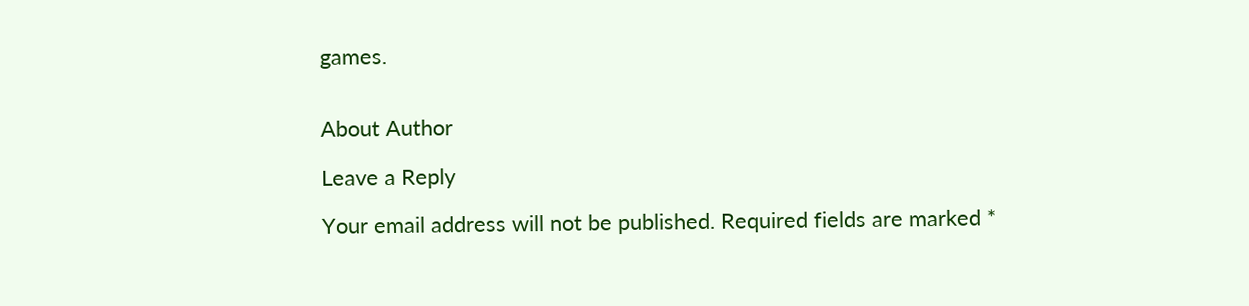games.


About Author

Leave a Reply

Your email address will not be published. Required fields are marked *